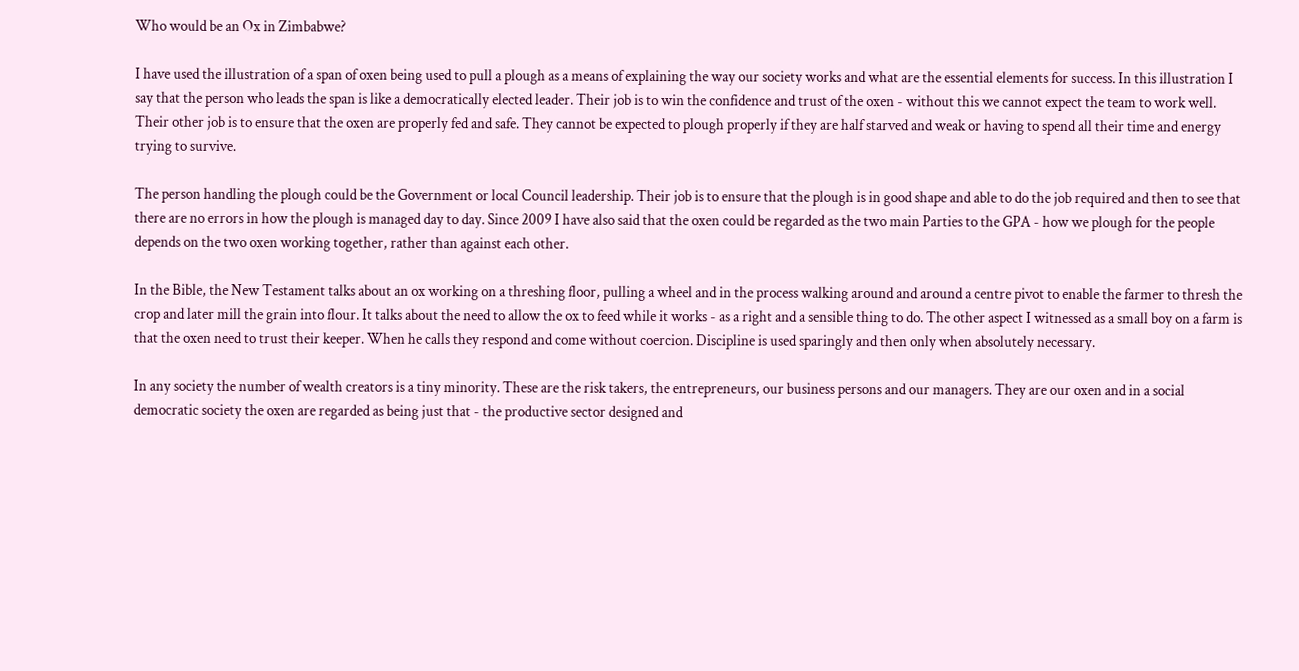Who would be an Ox in Zimbabwe?

I have used the illustration of a span of oxen being used to pull a plough as a means of explaining the way our society works and what are the essential elements for success. In this illustration I say that the person who leads the span is like a democratically elected leader. Their job is to win the confidence and trust of the oxen - without this we cannot expect the team to work well. Their other job is to ensure that the oxen are properly fed and safe. They cannot be expected to plough properly if they are half starved and weak or having to spend all their time and energy trying to survive.

The person handling the plough could be the Government or local Council leadership. Their job is to ensure that the plough is in good shape and able to do the job required and then to see that there are no errors in how the plough is managed day to day. Since 2009 I have also said that the oxen could be regarded as the two main Parties to the GPA - how we plough for the people depends on the two oxen working together, rather than against each other.

In the Bible, the New Testament talks about an ox working on a threshing floor, pulling a wheel and in the process walking around and around a centre pivot to enable the farmer to thresh the crop and later mill the grain into flour. It talks about the need to allow the ox to feed while it works - as a right and a sensible thing to do. The other aspect I witnessed as a small boy on a farm is that the oxen need to trust their keeper. When he calls they respond and come without coercion. Discipline is used sparingly and then only when absolutely necessary.

In any society the number of wealth creators is a tiny minority. These are the risk takers, the entrepreneurs, our business persons and our managers. They are our oxen and in a social democratic society the oxen are regarded as being just that - the productive sector designed and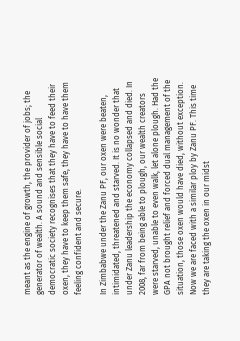meant as the engine of growth, the provider of jobs; the generator of wealth. A sound and sensible social democratic society recognises that they have to feed their oxen, they have to keep them safe, they have to have them feeling confident and secure.

In Zimbabwe under the Zanu PF, our oxen were beaten, intimidated, threatened and starved. It is no wonder that under Zanu leadership the economy collapsed and died. In 2008, far from being able to plough, our wealth creators were starved, unable to even walk, let alone plough. Had the GPA not brought relief and forced dual management of the situation, those oxen would have died, without exception. Now we are faced with a similar ploy by Zanu PF. This time they are taking the oxen in our midst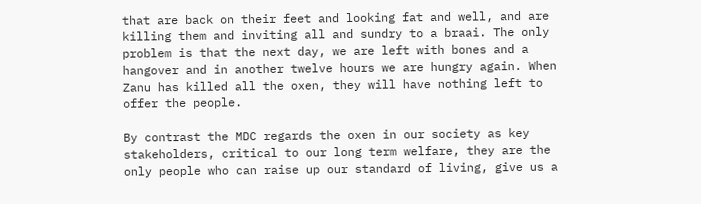that are back on their feet and looking fat and well, and are killing them and inviting all and sundry to a braai. The only problem is that the next day, we are left with bones and a hangover and in another twelve hours we are hungry again. When Zanu has killed all the oxen, they will have nothing left to offer the people.

By contrast the MDC regards the oxen in our society as key stakeholders, critical to our long term welfare, they are the only people who can raise up our standard of living, give us a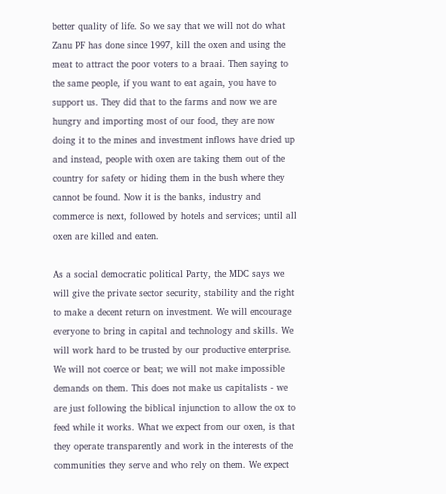better quality of life. So we say that we will not do what Zanu PF has done since 1997, kill the oxen and using the meat to attract the poor voters to a braai. Then saying to the same people, if you want to eat again, you have to support us. They did that to the farms and now we are hungry and importing most of our food, they are now doing it to the mines and investment inflows have dried up and instead, people with oxen are taking them out of the country for safety or hiding them in the bush where they cannot be found. Now it is the banks, industry and commerce is next, followed by hotels and services; until all oxen are killed and eaten.

As a social democratic political Party, the MDC says we will give the private sector security, stability and the right to make a decent return on investment. We will encourage everyone to bring in capital and technology and skills. We will work hard to be trusted by our productive enterprise. We will not coerce or beat; we will not make impossible demands on them. This does not make us capitalists - we are just following the biblical injunction to allow the ox to feed while it works. What we expect from our oxen, is that they operate transparently and work in the interests of the communities they serve and who rely on them. We expect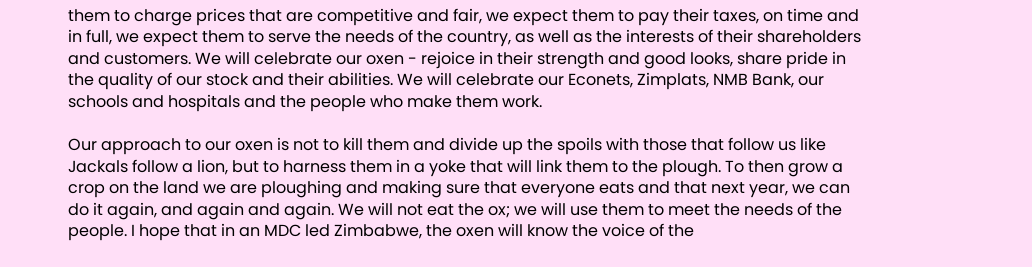them to charge prices that are competitive and fair, we expect them to pay their taxes, on time and in full, we expect them to serve the needs of the country, as well as the interests of their shareholders and customers. We will celebrate our oxen - rejoice in their strength and good looks, share pride in the quality of our stock and their abilities. We will celebrate our Econets, Zimplats, NMB Bank, our schools and hospitals and the people who make them work.

Our approach to our oxen is not to kill them and divide up the spoils with those that follow us like Jackals follow a lion, but to harness them in a yoke that will link them to the plough. To then grow a crop on the land we are ploughing and making sure that everyone eats and that next year, we can do it again, and again and again. We will not eat the ox; we will use them to meet the needs of the people. I hope that in an MDC led Zimbabwe, the oxen will know the voice of the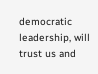democratic leadership, will trust us and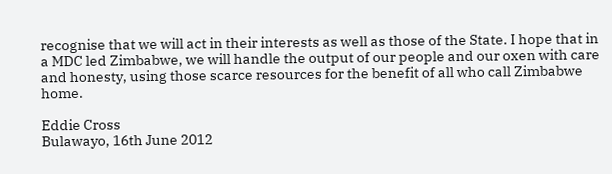recognise that we will act in their interests as well as those of the State. I hope that in a MDC led Zimbabwe, we will handle the output of our people and our oxen with care and honesty, using those scarce resources for the benefit of all who call Zimbabwe home.

Eddie Cross
Bulawayo, 16th June 2012